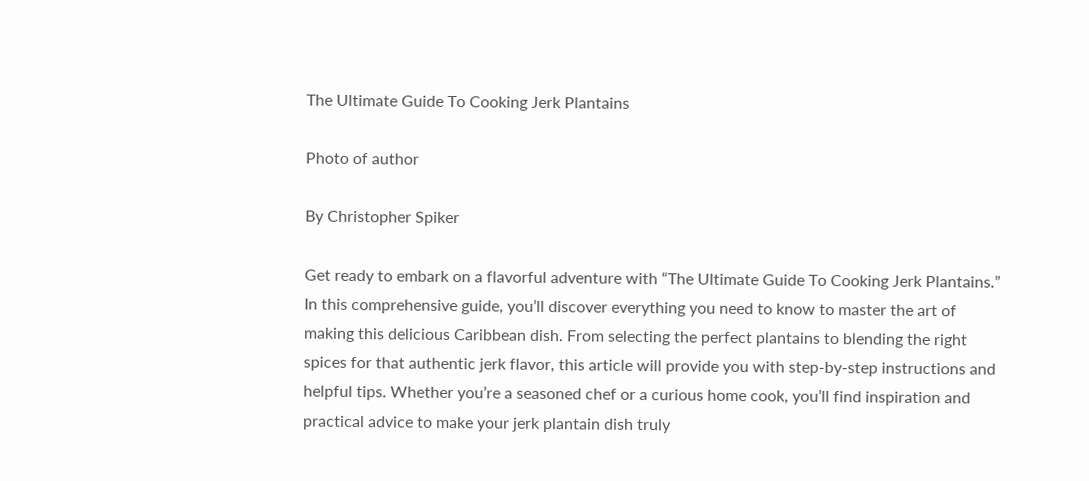The Ultimate Guide To Cooking Jerk Plantains

Photo of author

By Christopher Spiker

Get ready to embark on a flavorful adventure with “The Ultimate Guide To Cooking Jerk Plantains.” In this comprehensive guide, you’ll discover everything you need to know to master the art of making this delicious Caribbean dish. From selecting the perfect plantains to blending the right spices for that authentic jerk flavor, this article will provide you with step-by-step instructions and helpful tips. Whether you’re a seasoned chef or a curious home cook, you’ll find inspiration and practical advice to make your jerk plantain dish truly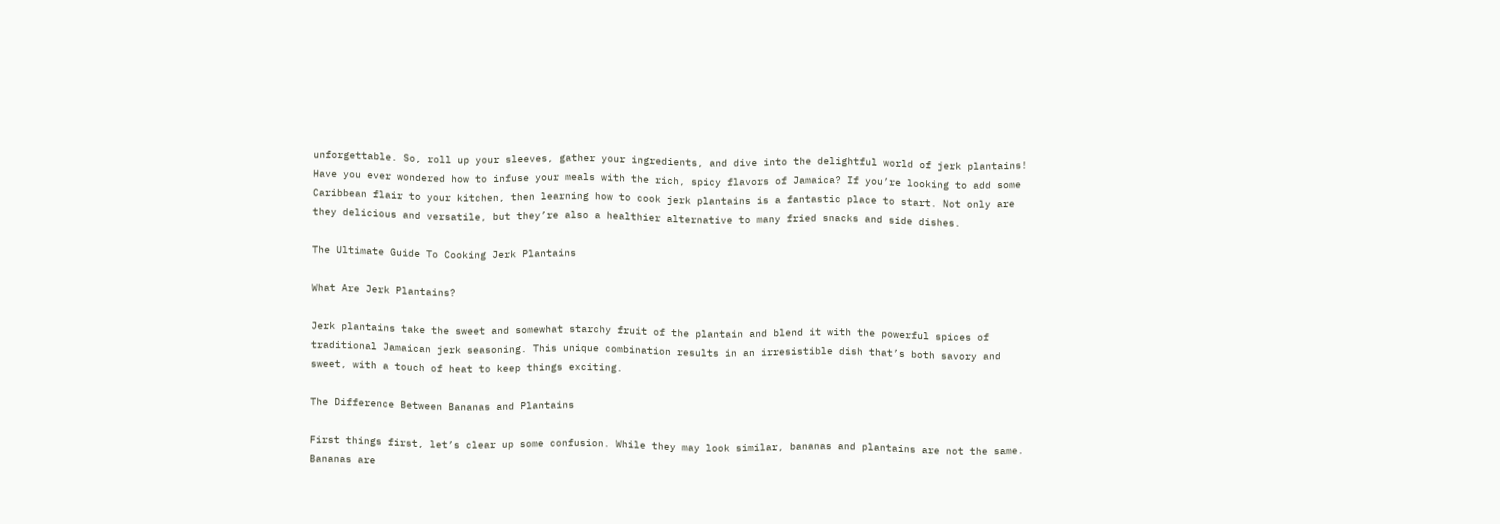unforgettable. So, roll up your sleeves, gather your ingredients, and dive into the delightful world of jerk plantains! Have you ever wondered how to infuse your meals with the rich, spicy flavors of Jamaica? If you’re looking to add some Caribbean flair to your kitchen, then learning how to cook jerk plantains is a fantastic place to start. Not only are they delicious and versatile, but they’re also a healthier alternative to many fried snacks and side dishes.

The Ultimate Guide To Cooking Jerk Plantains

What Are Jerk Plantains?

Jerk plantains take the sweet and somewhat starchy fruit of the plantain and blend it with the powerful spices of traditional Jamaican jerk seasoning. This unique combination results in an irresistible dish that’s both savory and sweet, with a touch of heat to keep things exciting.

The Difference Between Bananas and Plantains

First things first, let’s clear up some confusion. While they may look similar, bananas and plantains are not the same. Bananas are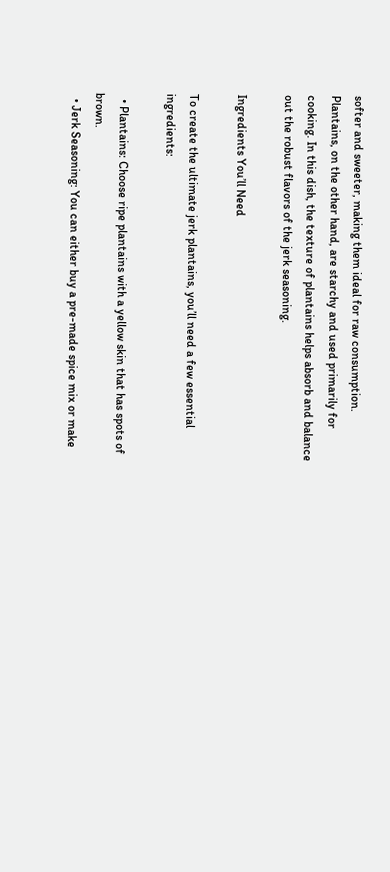softer and sweeter, making them ideal for raw consumption. Plantains, on the other hand, are starchy and used primarily for cooking. In this dish, the texture of plantains helps absorb and balance out the robust flavors of the jerk seasoning.

Ingredients You’ll Need

To create the ultimate jerk plantains, you’ll need a few essential ingredients:

  • Plantains: Choose ripe plantains with a yellow skin that has spots of brown.
  • Jerk Seasoning: You can either buy a pre-made spice mix or make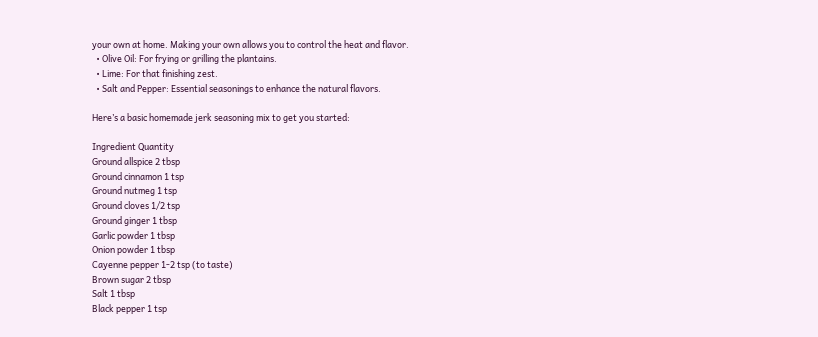your own at home. Making your own allows you to control the heat and flavor.
  • Olive Oil: For frying or grilling the plantains.
  • Lime: For that finishing zest.
  • Salt and Pepper: Essential seasonings to enhance the natural flavors.

Here’s a basic homemade jerk seasoning mix to get you started:

Ingredient Quantity
Ground allspice 2 tbsp
Ground cinnamon 1 tsp
Ground nutmeg 1 tsp
Ground cloves 1/2 tsp
Ground ginger 1 tbsp
Garlic powder 1 tbsp
Onion powder 1 tbsp
Cayenne pepper 1-2 tsp (to taste)
Brown sugar 2 tbsp
Salt 1 tbsp
Black pepper 1 tsp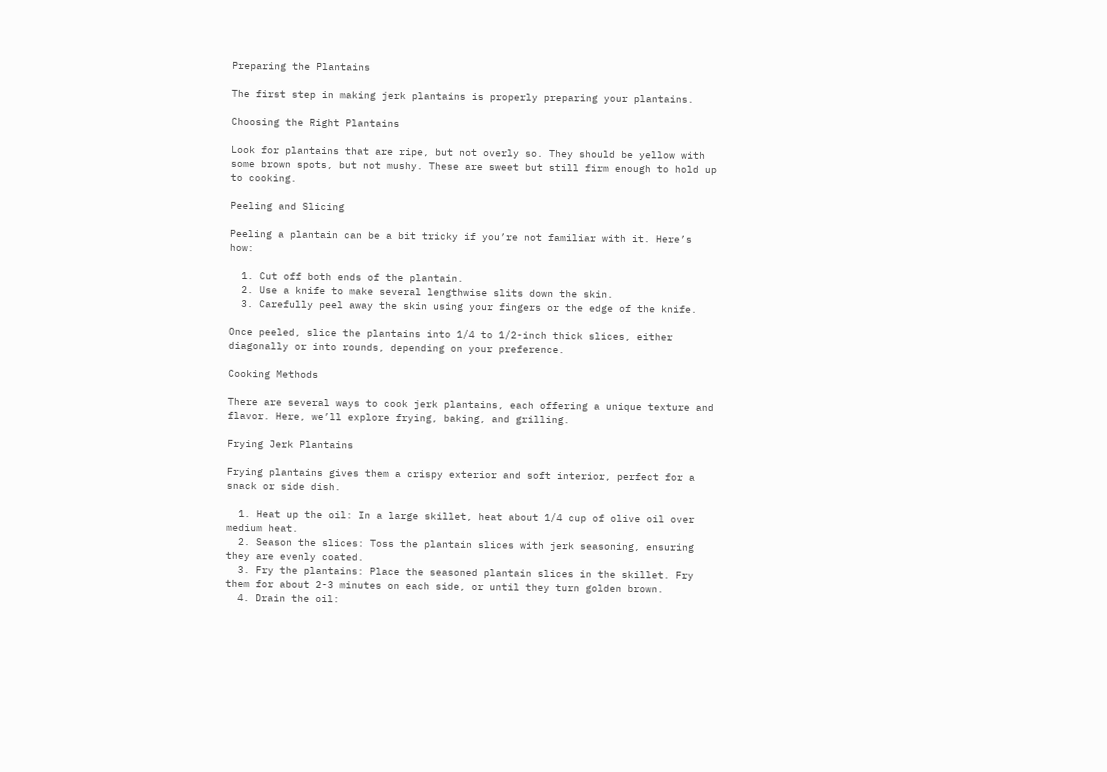Preparing the Plantains

The first step in making jerk plantains is properly preparing your plantains.

Choosing the Right Plantains

Look for plantains that are ripe, but not overly so. They should be yellow with some brown spots, but not mushy. These are sweet but still firm enough to hold up to cooking.

Peeling and Slicing

Peeling a plantain can be a bit tricky if you’re not familiar with it. Here’s how:

  1. Cut off both ends of the plantain.
  2. Use a knife to make several lengthwise slits down the skin.
  3. Carefully peel away the skin using your fingers or the edge of the knife.

Once peeled, slice the plantains into 1/4 to 1/2-inch thick slices, either diagonally or into rounds, depending on your preference.

Cooking Methods

There are several ways to cook jerk plantains, each offering a unique texture and flavor. Here, we’ll explore frying, baking, and grilling.

Frying Jerk Plantains

Frying plantains gives them a crispy exterior and soft interior, perfect for a snack or side dish.

  1. Heat up the oil: In a large skillet, heat about 1/4 cup of olive oil over medium heat.
  2. Season the slices: Toss the plantain slices with jerk seasoning, ensuring they are evenly coated.
  3. Fry the plantains: Place the seasoned plantain slices in the skillet. Fry them for about 2-3 minutes on each side, or until they turn golden brown.
  4. Drain the oil: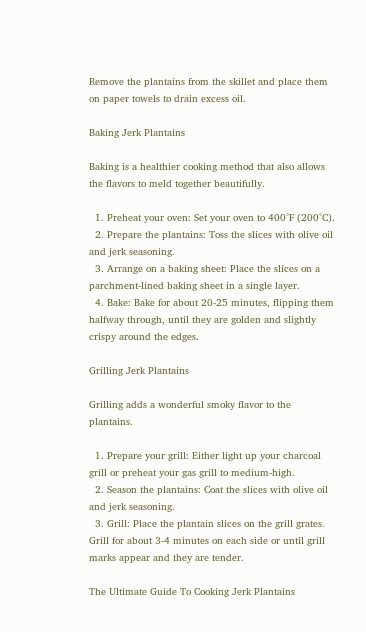Remove the plantains from the skillet and place them on paper towels to drain excess oil.

Baking Jerk Plantains

Baking is a healthier cooking method that also allows the flavors to meld together beautifully.

  1. Preheat your oven: Set your oven to 400°F (200°C).
  2. Prepare the plantains: Toss the slices with olive oil and jerk seasoning.
  3. Arrange on a baking sheet: Place the slices on a parchment-lined baking sheet in a single layer.
  4. Bake: Bake for about 20-25 minutes, flipping them halfway through, until they are golden and slightly crispy around the edges.

Grilling Jerk Plantains

Grilling adds a wonderful smoky flavor to the plantains.

  1. Prepare your grill: Either light up your charcoal grill or preheat your gas grill to medium-high.
  2. Season the plantains: Coat the slices with olive oil and jerk seasoning.
  3. Grill: Place the plantain slices on the grill grates. Grill for about 3-4 minutes on each side or until grill marks appear and they are tender.

The Ultimate Guide To Cooking Jerk Plantains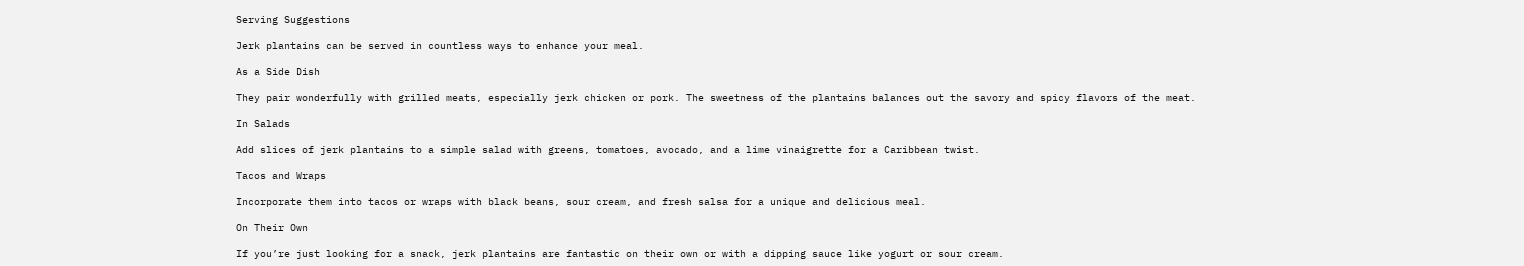Serving Suggestions

Jerk plantains can be served in countless ways to enhance your meal.

As a Side Dish

They pair wonderfully with grilled meats, especially jerk chicken or pork. The sweetness of the plantains balances out the savory and spicy flavors of the meat.

In Salads

Add slices of jerk plantains to a simple salad with greens, tomatoes, avocado, and a lime vinaigrette for a Caribbean twist.

Tacos and Wraps

Incorporate them into tacos or wraps with black beans, sour cream, and fresh salsa for a unique and delicious meal.

On Their Own

If you’re just looking for a snack, jerk plantains are fantastic on their own or with a dipping sauce like yogurt or sour cream.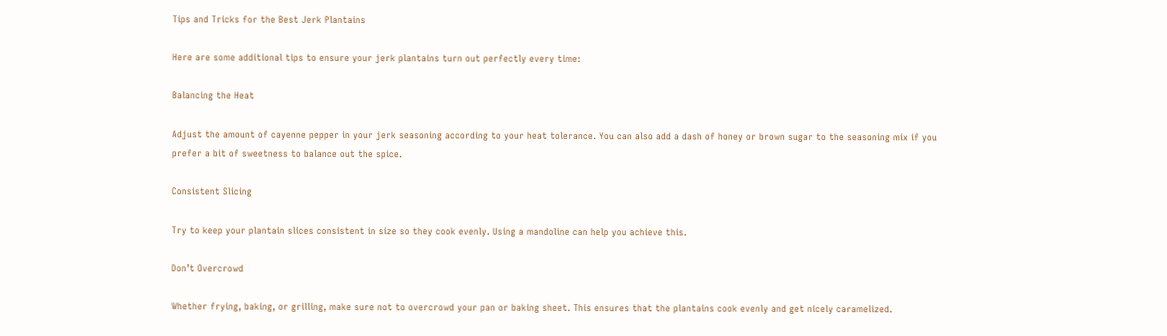Tips and Tricks for the Best Jerk Plantains

Here are some additional tips to ensure your jerk plantains turn out perfectly every time:

Balancing the Heat

Adjust the amount of cayenne pepper in your jerk seasoning according to your heat tolerance. You can also add a dash of honey or brown sugar to the seasoning mix if you prefer a bit of sweetness to balance out the spice.

Consistent Slicing

Try to keep your plantain slices consistent in size so they cook evenly. Using a mandoline can help you achieve this.

Don’t Overcrowd

Whether frying, baking, or grilling, make sure not to overcrowd your pan or baking sheet. This ensures that the plantains cook evenly and get nicely caramelized.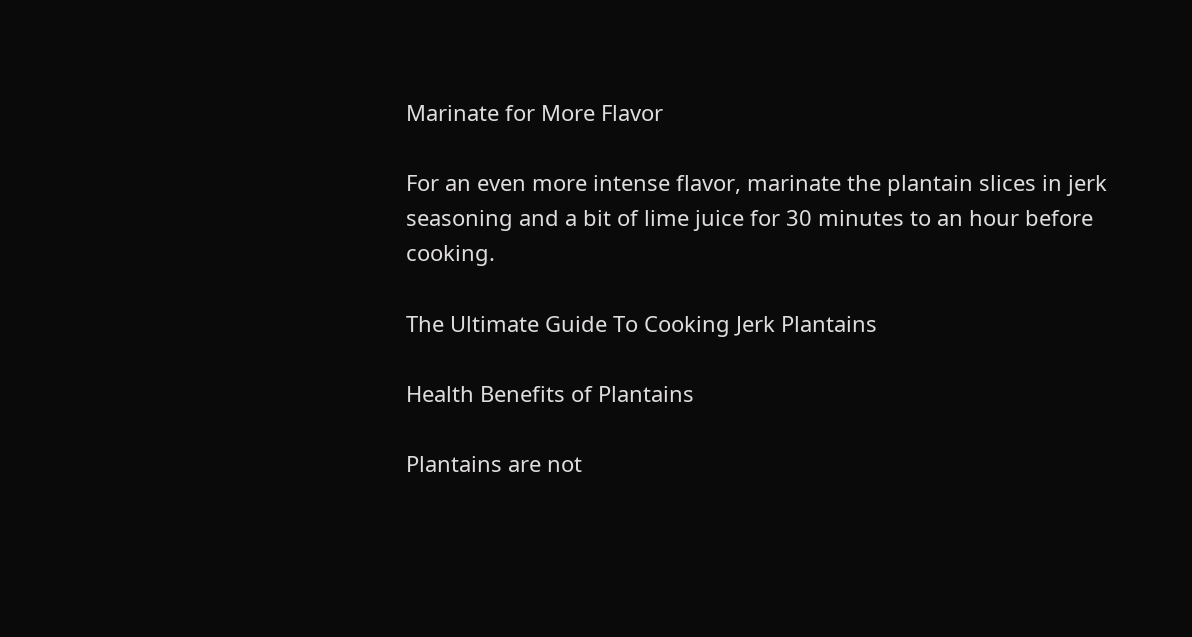Marinate for More Flavor

For an even more intense flavor, marinate the plantain slices in jerk seasoning and a bit of lime juice for 30 minutes to an hour before cooking.

The Ultimate Guide To Cooking Jerk Plantains

Health Benefits of Plantains

Plantains are not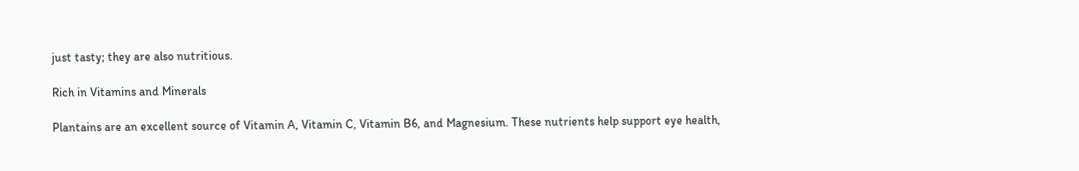just tasty; they are also nutritious.

Rich in Vitamins and Minerals

Plantains are an excellent source of Vitamin A, Vitamin C, Vitamin B6, and Magnesium. These nutrients help support eye health,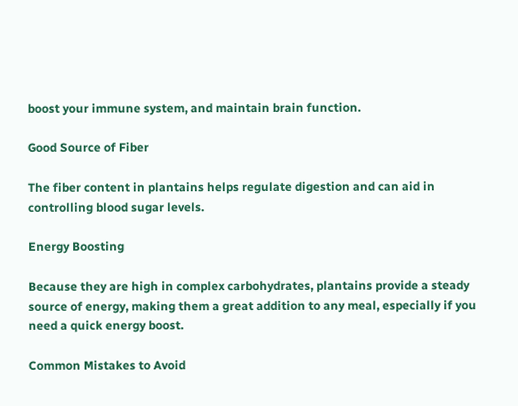boost your immune system, and maintain brain function.

Good Source of Fiber

The fiber content in plantains helps regulate digestion and can aid in controlling blood sugar levels.

Energy Boosting

Because they are high in complex carbohydrates, plantains provide a steady source of energy, making them a great addition to any meal, especially if you need a quick energy boost.

Common Mistakes to Avoid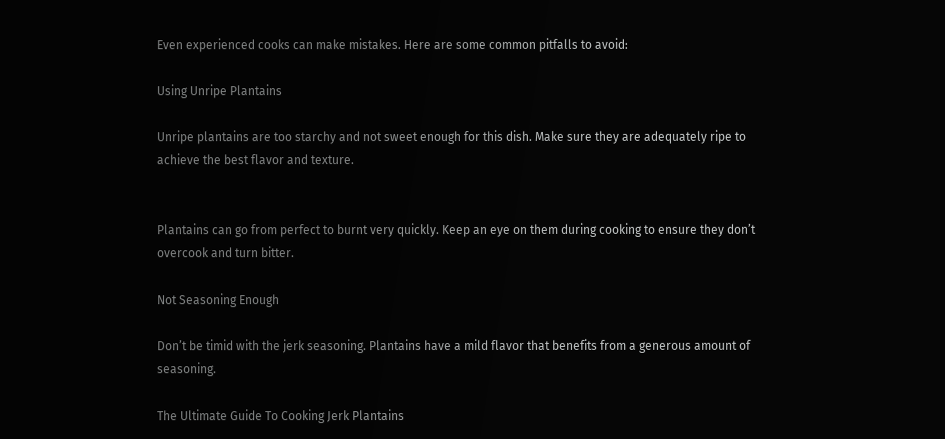Even experienced cooks can make mistakes. Here are some common pitfalls to avoid:

Using Unripe Plantains

Unripe plantains are too starchy and not sweet enough for this dish. Make sure they are adequately ripe to achieve the best flavor and texture.


Plantains can go from perfect to burnt very quickly. Keep an eye on them during cooking to ensure they don’t overcook and turn bitter.

Not Seasoning Enough

Don’t be timid with the jerk seasoning. Plantains have a mild flavor that benefits from a generous amount of seasoning.

The Ultimate Guide To Cooking Jerk Plantains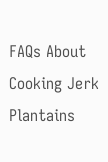FAQs About Cooking Jerk Plantains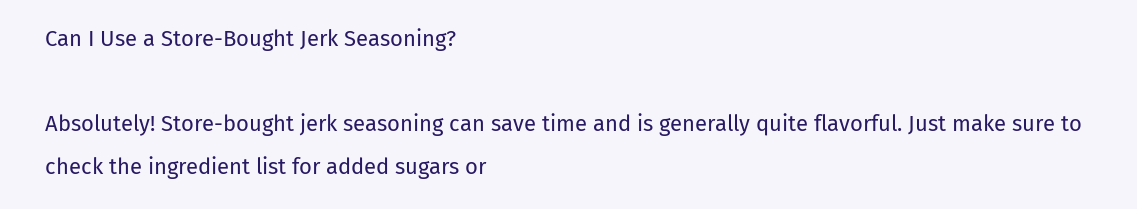Can I Use a Store-Bought Jerk Seasoning?

Absolutely! Store-bought jerk seasoning can save time and is generally quite flavorful. Just make sure to check the ingredient list for added sugars or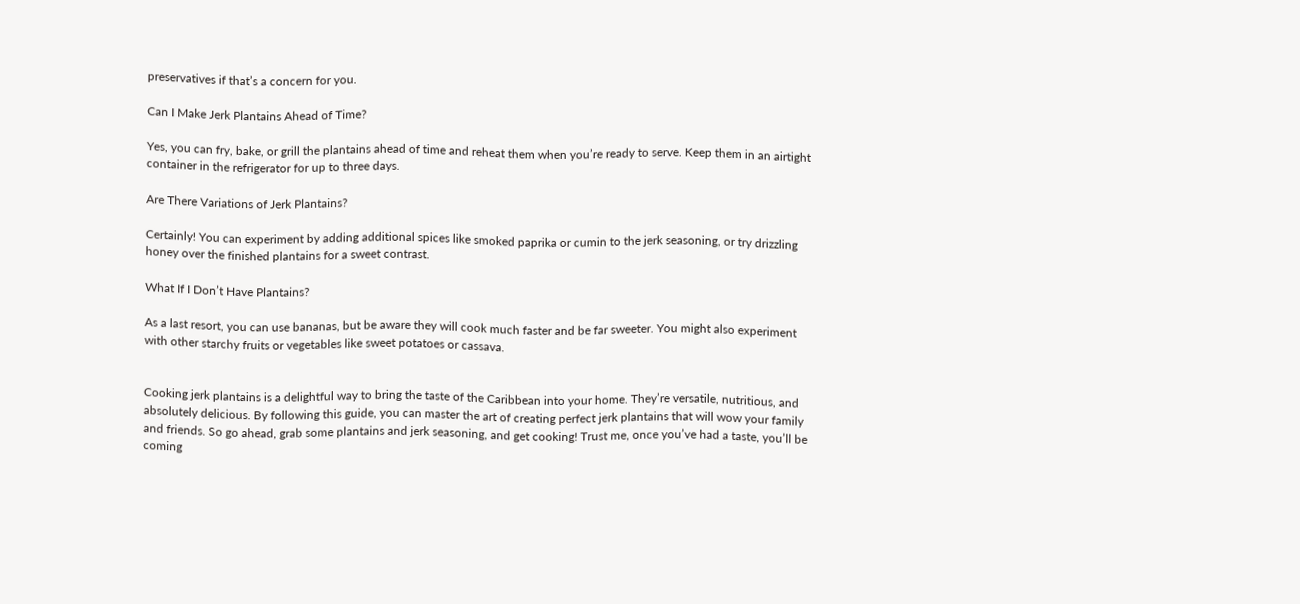preservatives if that’s a concern for you.

Can I Make Jerk Plantains Ahead of Time?

Yes, you can fry, bake, or grill the plantains ahead of time and reheat them when you’re ready to serve. Keep them in an airtight container in the refrigerator for up to three days.

Are There Variations of Jerk Plantains?

Certainly! You can experiment by adding additional spices like smoked paprika or cumin to the jerk seasoning, or try drizzling honey over the finished plantains for a sweet contrast.

What If I Don’t Have Plantains?

As a last resort, you can use bananas, but be aware they will cook much faster and be far sweeter. You might also experiment with other starchy fruits or vegetables like sweet potatoes or cassava.


Cooking jerk plantains is a delightful way to bring the taste of the Caribbean into your home. They’re versatile, nutritious, and absolutely delicious. By following this guide, you can master the art of creating perfect jerk plantains that will wow your family and friends. So go ahead, grab some plantains and jerk seasoning, and get cooking! Trust me, once you’ve had a taste, you’ll be coming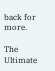back for more.

The Ultimate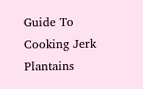Guide To Cooking Jerk Plantains